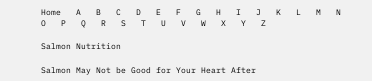Home   A   B   C   D   E   F   G   H   I   J   K   L   M   N   O   P   Q   R   S   T   U   V   W   X   Y   Z

Salmon Nutrition

Salmon May Not be Good for Your Heart After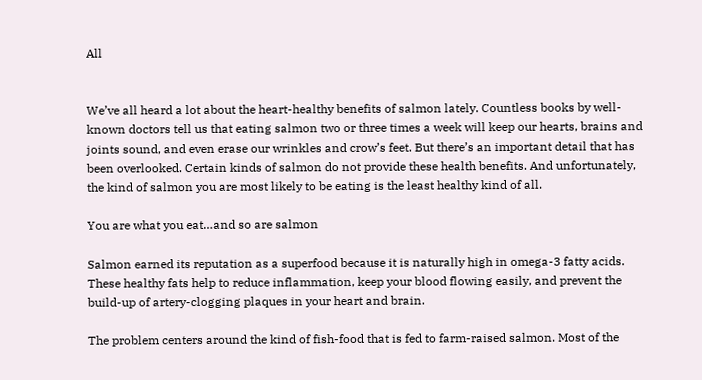All


We’ve all heard a lot about the heart-healthy benefits of salmon lately. Countless books by well-known doctors tell us that eating salmon two or three times a week will keep our hearts, brains and joints sound, and even erase our wrinkles and crow’s feet. But there’s an important detail that has been overlooked. Certain kinds of salmon do not provide these health benefits. And unfortunately, the kind of salmon you are most likely to be eating is the least healthy kind of all.

You are what you eat…and so are salmon

Salmon earned its reputation as a superfood because it is naturally high in omega-3 fatty acids. These healthy fats help to reduce inflammation, keep your blood flowing easily, and prevent the build-up of artery-clogging plaques in your heart and brain.

The problem centers around the kind of fish-food that is fed to farm-raised salmon. Most of the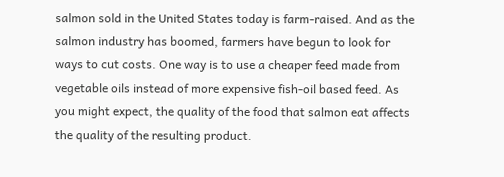salmon sold in the United States today is farm-raised. And as the salmon industry has boomed, farmers have begun to look for ways to cut costs. One way is to use a cheaper feed made from vegetable oils instead of more expensive fish-oil based feed. As you might expect, the quality of the food that salmon eat affects the quality of the resulting product.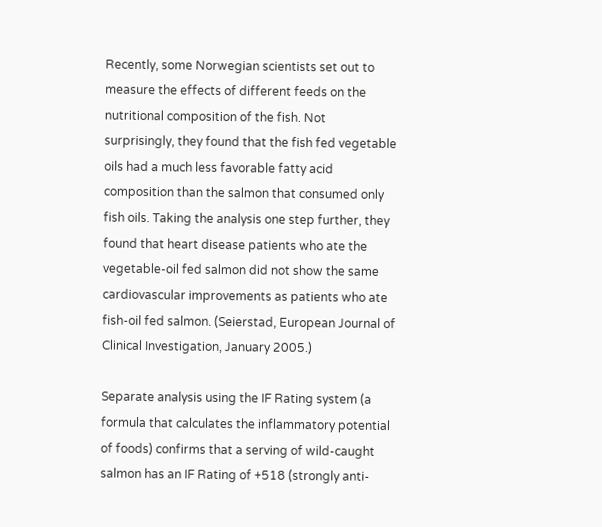Recently, some Norwegian scientists set out to measure the effects of different feeds on the nutritional composition of the fish. Not surprisingly, they found that the fish fed vegetable oils had a much less favorable fatty acid composition than the salmon that consumed only fish oils. Taking the analysis one step further, they found that heart disease patients who ate the vegetable-oil fed salmon did not show the same cardiovascular improvements as patients who ate fish-oil fed salmon. (Seierstad, European Journal of Clinical Investigation, January 2005.)

Separate analysis using the IF Rating system (a formula that calculates the inflammatory potential of foods) confirms that a serving of wild-caught salmon has an IF Rating of +518 (strongly anti-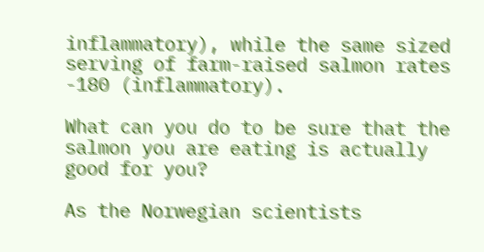inflammatory), while the same sized serving of farm-raised salmon rates -180 (inflammatory).

What can you do to be sure that the salmon you are eating is actually good for you?

As the Norwegian scientists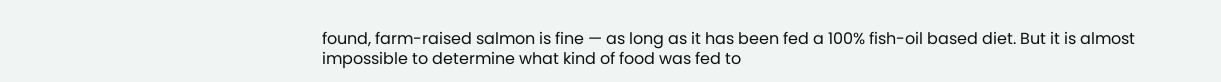found, farm-raised salmon is fine — as long as it has been fed a 100% fish-oil based diet. But it is almost impossible to determine what kind of food was fed to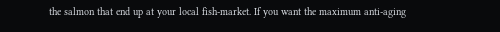the salmon that end up at your local fish-market. If you want the maximum anti-aging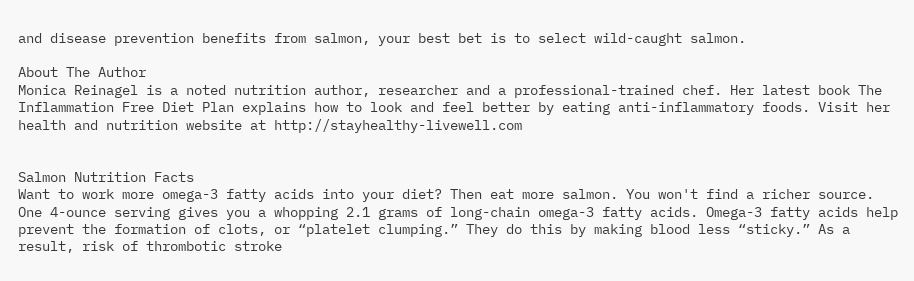and disease prevention benefits from salmon, your best bet is to select wild-caught salmon.

About The Author
Monica Reinagel is a noted nutrition author, researcher and a professional-trained chef. Her latest book The Inflammation Free Diet Plan explains how to look and feel better by eating anti-inflammatory foods. Visit her health and nutrition website at http://stayhealthy-livewell.com


Salmon Nutrition Facts
Want to work more omega-3 fatty acids into your diet? Then eat more salmon. You won't find a richer source. One 4-ounce serving gives you a whopping 2.1 grams of long-chain omega-3 fatty acids. Omega-3 fatty acids help prevent the formation of clots, or “platelet clumping.” They do this by making blood less “sticky.” As a result, risk of thrombotic stroke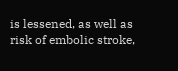is lessened, as well as risk of embolic stroke,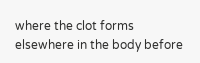where the clot forms elsewhere in the body before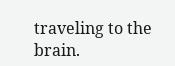traveling to the brain.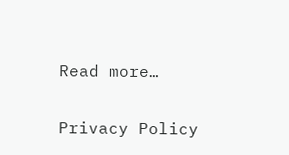Read more…

Privacy Policy